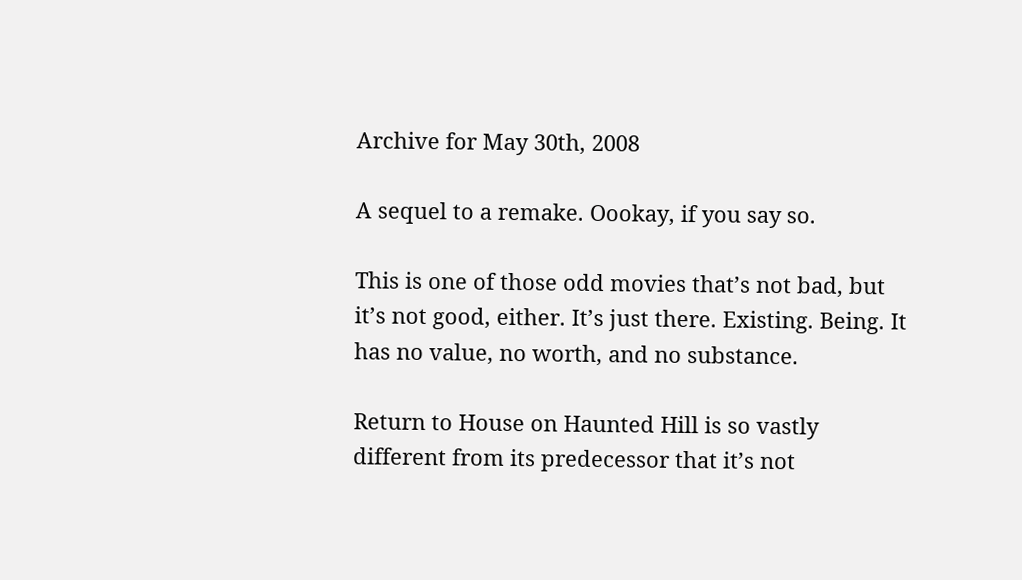Archive for May 30th, 2008

A sequel to a remake. Oookay, if you say so.

This is one of those odd movies that’s not bad, but it’s not good, either. It’s just there. Existing. Being. It has no value, no worth, and no substance.

Return to House on Haunted Hill is so vastly different from its predecessor that it’s not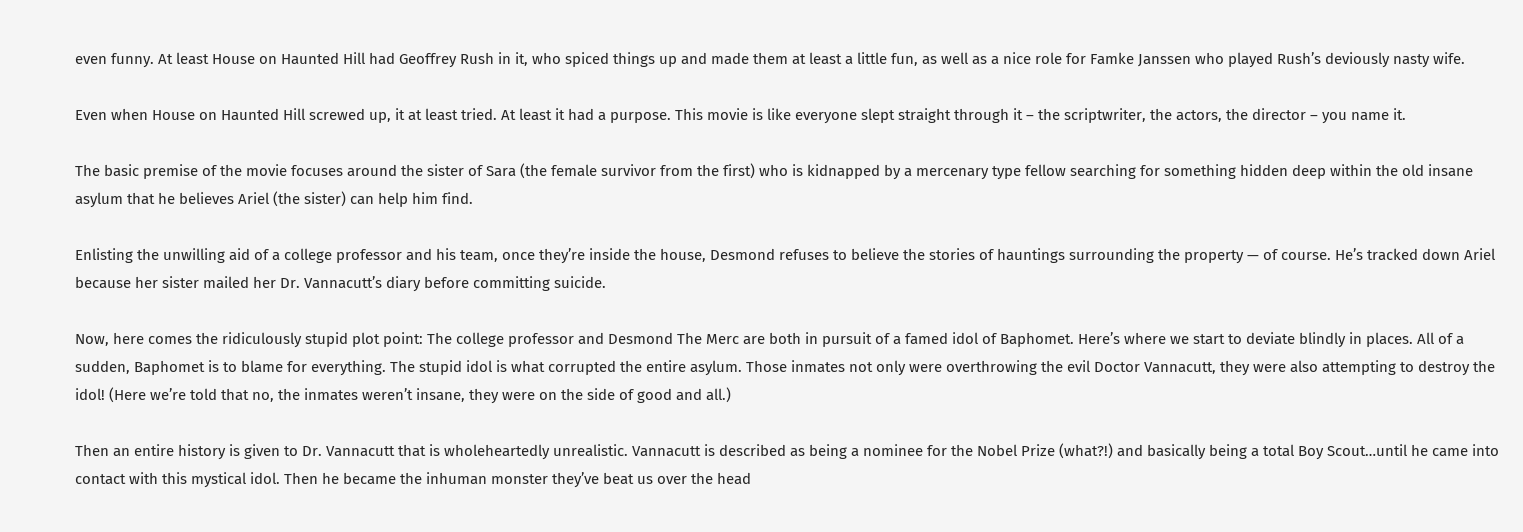even funny. At least House on Haunted Hill had Geoffrey Rush in it, who spiced things up and made them at least a little fun, as well as a nice role for Famke Janssen who played Rush’s deviously nasty wife.

Even when House on Haunted Hill screwed up, it at least tried. At least it had a purpose. This movie is like everyone slept straight through it – the scriptwriter, the actors, the director – you name it.

The basic premise of the movie focuses around the sister of Sara (the female survivor from the first) who is kidnapped by a mercenary type fellow searching for something hidden deep within the old insane asylum that he believes Ariel (the sister) can help him find.

Enlisting the unwilling aid of a college professor and his team, once they’re inside the house, Desmond refuses to believe the stories of hauntings surrounding the property — of course. He’s tracked down Ariel because her sister mailed her Dr. Vannacutt’s diary before committing suicide.

Now, here comes the ridiculously stupid plot point: The college professor and Desmond The Merc are both in pursuit of a famed idol of Baphomet. Here’s where we start to deviate blindly in places. All of a sudden, Baphomet is to blame for everything. The stupid idol is what corrupted the entire asylum. Those inmates not only were overthrowing the evil Doctor Vannacutt, they were also attempting to destroy the idol! (Here we’re told that no, the inmates weren’t insane, they were on the side of good and all.)

Then an entire history is given to Dr. Vannacutt that is wholeheartedly unrealistic. Vannacutt is described as being a nominee for the Nobel Prize (what?!) and basically being a total Boy Scout…until he came into contact with this mystical idol. Then he became the inhuman monster they’ve beat us over the head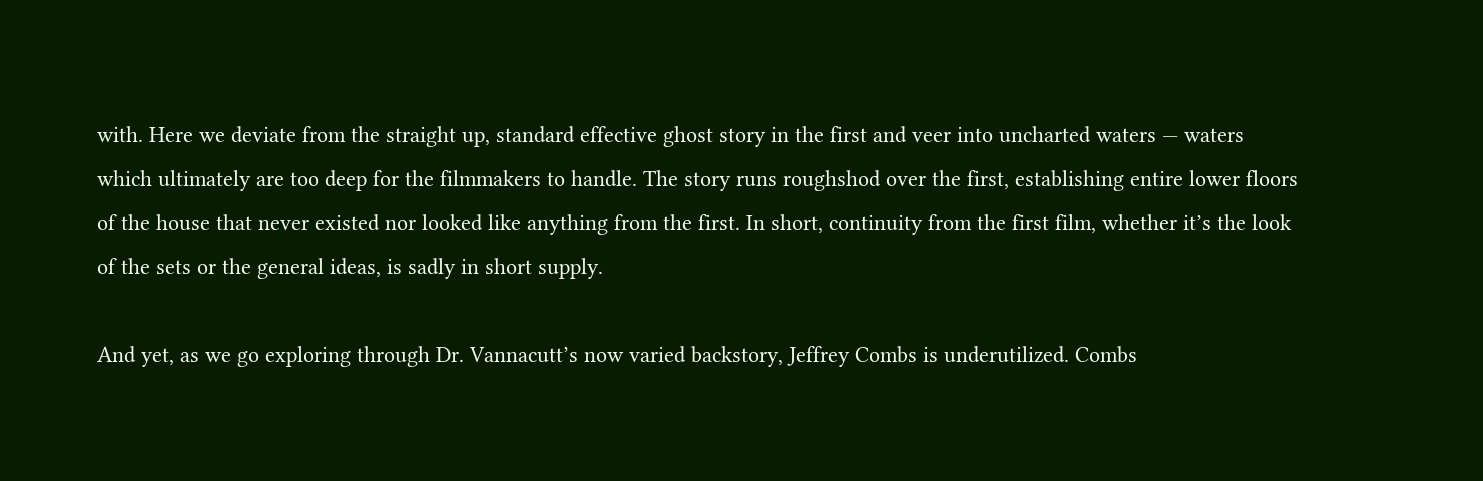with. Here we deviate from the straight up, standard effective ghost story in the first and veer into uncharted waters — waters which ultimately are too deep for the filmmakers to handle. The story runs roughshod over the first, establishing entire lower floors of the house that never existed nor looked like anything from the first. In short, continuity from the first film, whether it’s the look of the sets or the general ideas, is sadly in short supply.

And yet, as we go exploring through Dr. Vannacutt’s now varied backstory, Jeffrey Combs is underutilized. Combs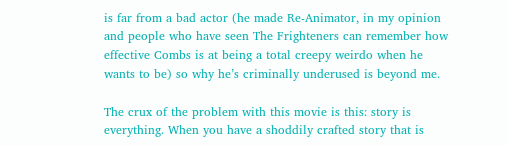is far from a bad actor (he made Re-Animator, in my opinion and people who have seen The Frighteners can remember how effective Combs is at being a total creepy weirdo when he wants to be) so why he’s criminally underused is beyond me.

The crux of the problem with this movie is this: story is everything. When you have a shoddily crafted story that is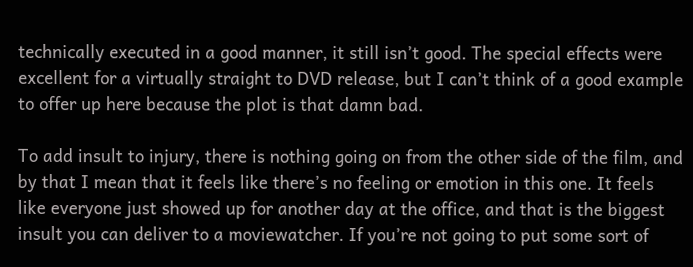technically executed in a good manner, it still isn’t good. The special effects were excellent for a virtually straight to DVD release, but I can’t think of a good example to offer up here because the plot is that damn bad.

To add insult to injury, there is nothing going on from the other side of the film, and by that I mean that it feels like there’s no feeling or emotion in this one. It feels like everyone just showed up for another day at the office, and that is the biggest insult you can deliver to a moviewatcher. If you’re not going to put some sort of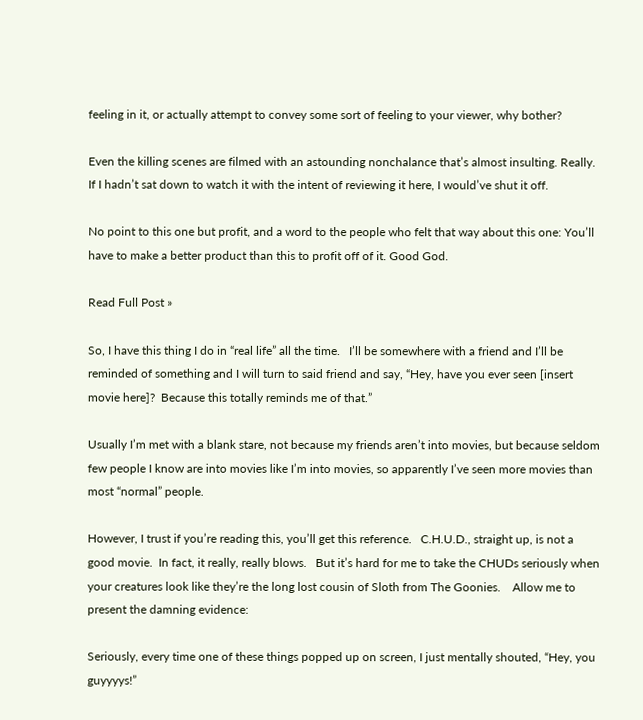feeling in it, or actually attempt to convey some sort of feeling to your viewer, why bother?

Even the killing scenes are filmed with an astounding nonchalance that’s almost insulting. Really. If I hadn’t sat down to watch it with the intent of reviewing it here, I would’ve shut it off.

No point to this one but profit, and a word to the people who felt that way about this one: You’ll have to make a better product than this to profit off of it. Good God.

Read Full Post »

So, I have this thing I do in “real life” all the time.   I’ll be somewhere with a friend and I’ll be reminded of something and I will turn to said friend and say, “Hey, have you ever seen [insert movie here]?  Because this totally reminds me of that.”

Usually I’m met with a blank stare, not because my friends aren’t into movies, but because seldom few people I know are into movies like I’m into movies, so apparently I’ve seen more movies than most “normal” people.

However, I trust if you’re reading this, you’ll get this reference.   C.H.U.D., straight up, is not a good movie.  In fact, it really, really blows.   But it’s hard for me to take the CHUDs seriously when your creatures look like they’re the long lost cousin of Sloth from The Goonies.    Allow me to present the damning evidence:

Seriously, every time one of these things popped up on screen, I just mentally shouted, “Hey, you guyyyys!”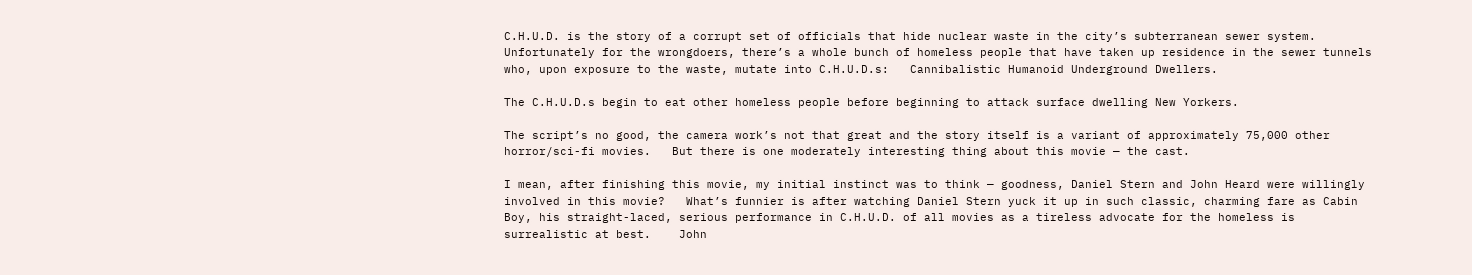C.H.U.D. is the story of a corrupt set of officials that hide nuclear waste in the city’s subterranean sewer system.   Unfortunately for the wrongdoers, there’s a whole bunch of homeless people that have taken up residence in the sewer tunnels who, upon exposure to the waste, mutate into C.H.U.D.s:   Cannibalistic Humanoid Underground Dwellers.

The C.H.U.D.s begin to eat other homeless people before beginning to attack surface dwelling New Yorkers.

The script’s no good, the camera work’s not that great and the story itself is a variant of approximately 75,000 other horror/sci-fi movies.   But there is one moderately interesting thing about this movie — the cast.

I mean, after finishing this movie, my initial instinct was to think — goodness, Daniel Stern and John Heard were willingly involved in this movie?   What’s funnier is after watching Daniel Stern yuck it up in such classic, charming fare as Cabin Boy, his straight-laced, serious performance in C.H.U.D. of all movies as a tireless advocate for the homeless is surrealistic at best.    John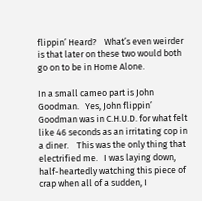flippin’ Heard?    What’s even weirder is that later on these two would both go on to be in Home Alone.

In a small cameo part is John Goodman.   Yes, John flippin’ Goodman was in C.H.U.D. for what felt like 46 seconds as an irritating cop in a diner.    This was the only thing that electrified me.   I was laying down, half-heartedly watching this piece of crap when all of a sudden, I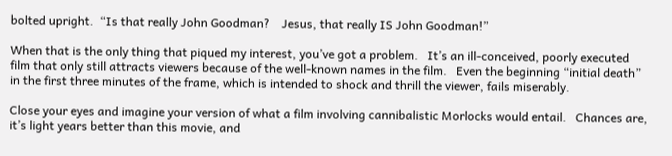bolted upright.  “Is that really John Goodman?    Jesus, that really IS John Goodman!”

When that is the only thing that piqued my interest, you’ve got a problem.   It’s an ill-conceived, poorly executed film that only still attracts viewers because of the well-known names in the film.   Even the beginning “initial death” in the first three minutes of the frame, which is intended to shock and thrill the viewer, fails miserably.

Close your eyes and imagine your version of what a film involving cannibalistic Morlocks would entail.   Chances are, it’s light years better than this movie, and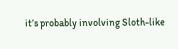it’s probably involving Sloth-like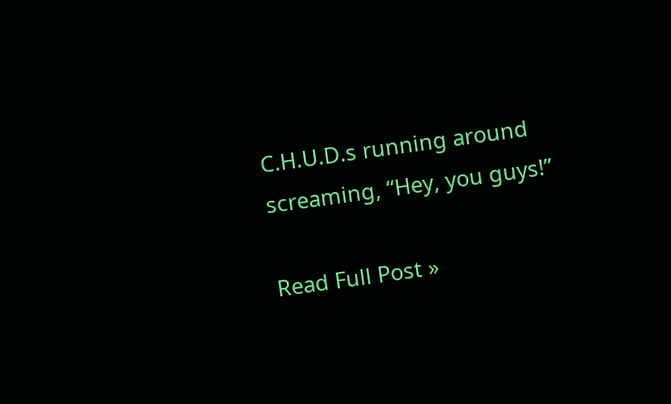C.H.U.D.s running around screaming, “Hey, you guys!”

Read Full Post »